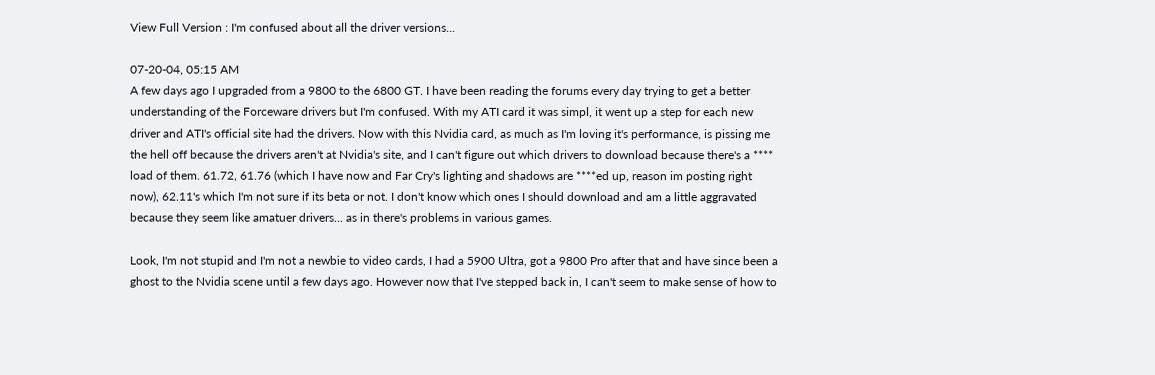View Full Version : I'm confused about all the driver versions...

07-20-04, 05:15 AM
A few days ago I upgraded from a 9800 to the 6800 GT. I have been reading the forums every day trying to get a better understanding of the Forceware drivers but I'm confused. With my ATI card it was simpl, it went up a step for each new driver and ATI's official site had the drivers. Now with this Nvidia card, as much as I'm loving it's performance, is pissing me the hell off because the drivers aren't at Nvidia's site, and I can't figure out which drivers to download because there's a **** load of them. 61.72, 61.76 (which I have now and Far Cry's lighting and shadows are ****ed up, reason im posting right now), 62.11's which I'm not sure if its beta or not. I don't know which ones I should download and am a little aggravated because they seem like amatuer drivers... as in there's problems in various games.

Look, I'm not stupid and I'm not a newbie to video cards, I had a 5900 Ultra, got a 9800 Pro after that and have since been a ghost to the Nvidia scene until a few days ago. However now that I've stepped back in, I can't seem to make sense of how to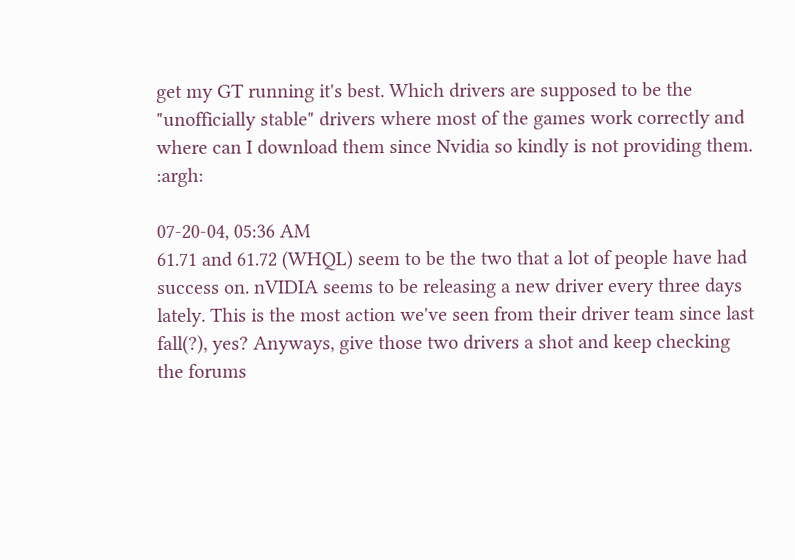get my GT running it's best. Which drivers are supposed to be the "unofficially stable" drivers where most of the games work correctly and where can I download them since Nvidia so kindly is not providing them. :argh:

07-20-04, 05:36 AM
61.71 and 61.72 (WHQL) seem to be the two that a lot of people have had success on. nVIDIA seems to be releasing a new driver every three days lately. This is the most action we've seen from their driver team since last fall(?), yes? Anyways, give those two drivers a shot and keep checking the forums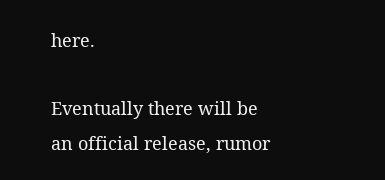here.

Eventually there will be an official release, rumor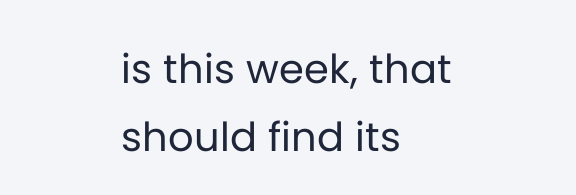is this week, that should find its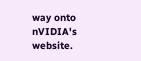way onto nVIDIA's website.